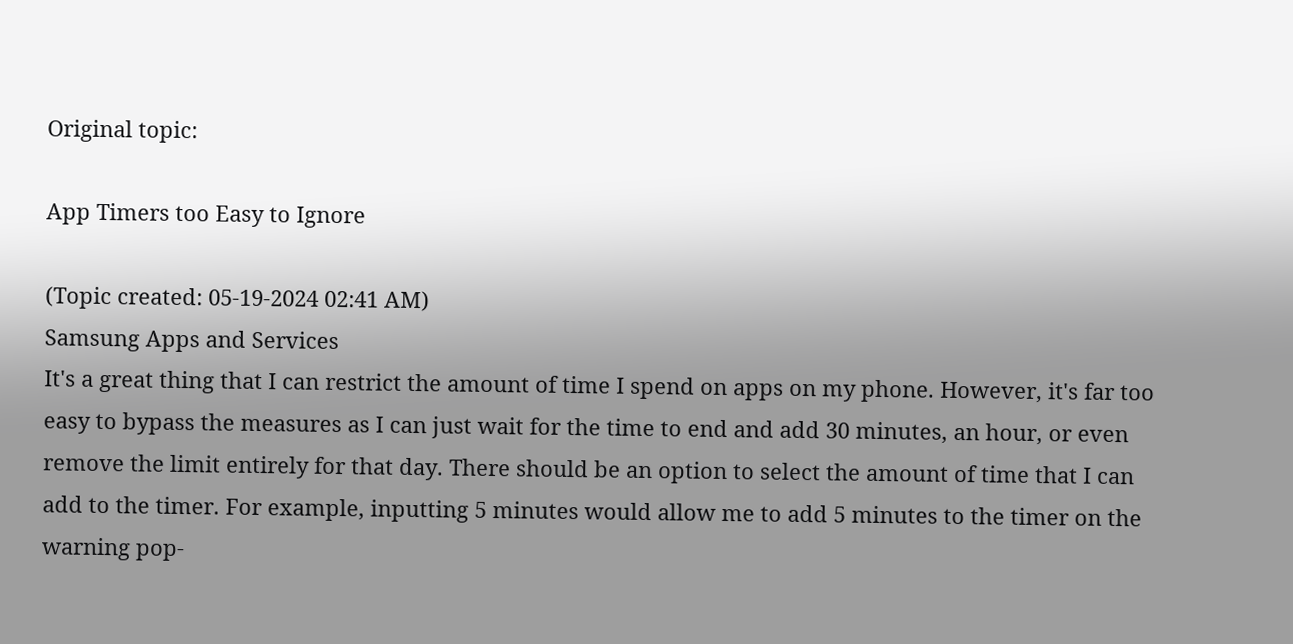Original topic:

App Timers too Easy to Ignore

(Topic created: 05-19-2024 02:41 AM)
Samsung Apps and Services
It's a great thing that I can restrict the amount of time I spend on apps on my phone. However, it's far too easy to bypass the measures as I can just wait for the time to end and add 30 minutes, an hour, or even remove the limit entirely for that day. There should be an option to select the amount of time that I can add to the timer. For example, inputting 5 minutes would allow me to add 5 minutes to the timer on the warning pop-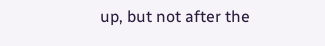up, but not after the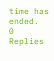time has ended.
0 Replies